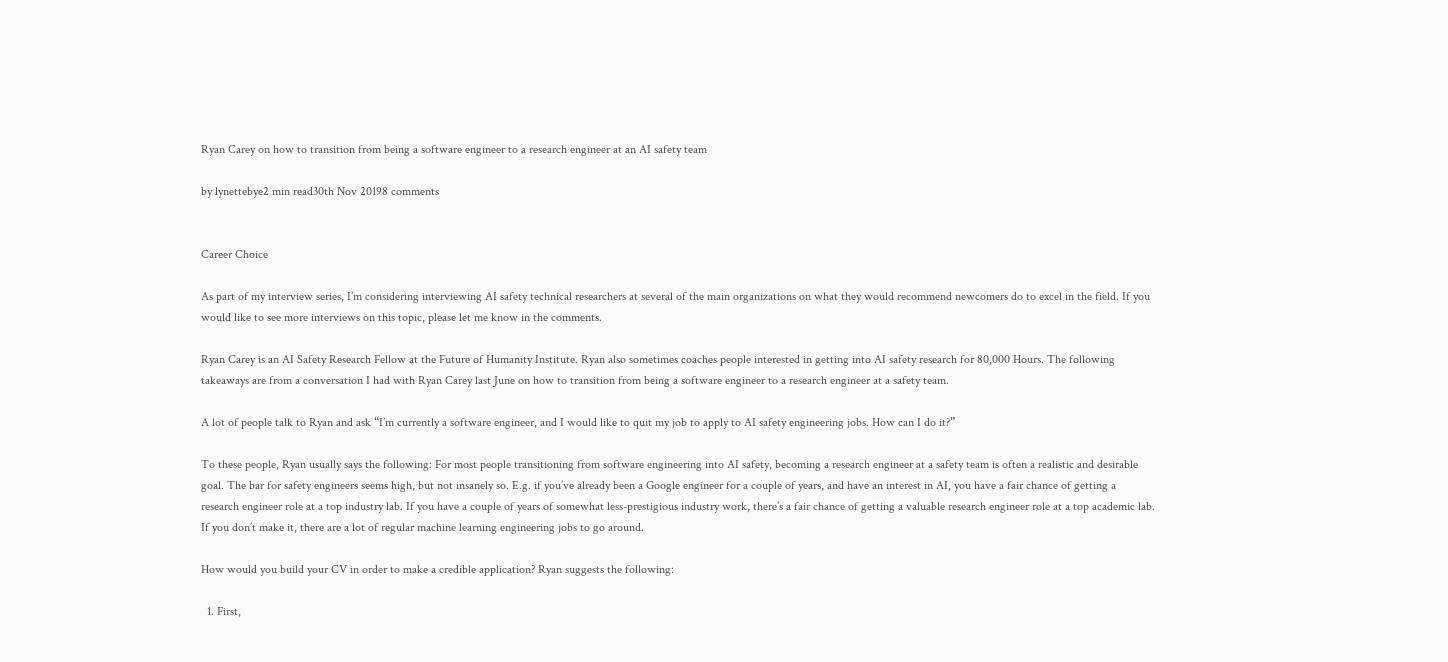Ryan Carey on how to transition from being a software engineer to a research engineer at an AI safety team

by lynettebye2 min read30th Nov 20198 comments


Career Choice

As part of my interview series, I’m considering interviewing AI safety technical researchers at several of the main organizations on what they would recommend newcomers do to excel in the field. If you would like to see more interviews on this topic, please let me know in the comments.

Ryan Carey is an AI Safety Research Fellow at the Future of Humanity Institute. Ryan also sometimes coaches people interested in getting into AI safety research for 80,000 Hours. The following takeaways are from a conversation I had with Ryan Carey last June on how to transition from being a software engineer to a research engineer at a safety team.

A lot of people talk to Ryan and ask “I’m currently a software engineer, and I would like to quit my job to apply to AI safety engineering jobs. How can I do it?”

To these people, Ryan usually says the following: For most people transitioning from software engineering into AI safety, becoming a research engineer at a safety team is often a realistic and desirable goal. The bar for safety engineers seems high, but not insanely so. E.g. if you’ve already been a Google engineer for a couple of years, and have an interest in AI, you have a fair chance of getting a research engineer role at a top industry lab. If you have a couple of years of somewhat less-prestigious industry work, there’s a fair chance of getting a valuable research engineer role at a top academic lab. If you don’t make it, there are a lot of regular machine learning engineering jobs to go around.

How would you build your CV in order to make a credible application? Ryan suggests the following:

  1. First,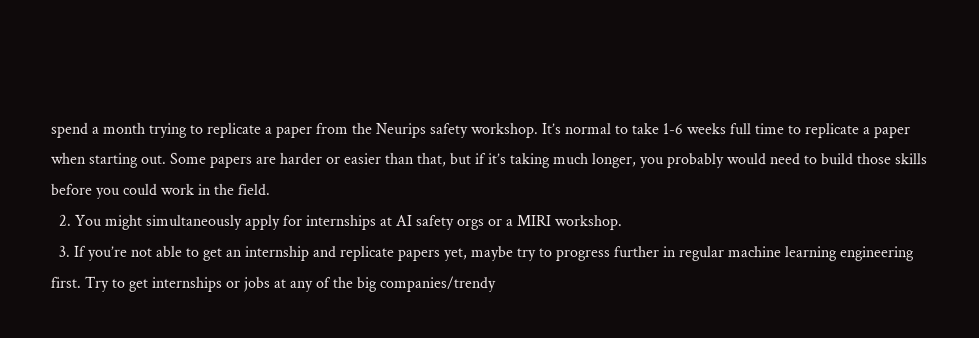spend a month trying to replicate a paper from the Neurips safety workshop. It’s normal to take 1-6 weeks full time to replicate a paper when starting out. Some papers are harder or easier than that, but if it’s taking much longer, you probably would need to build those skills before you could work in the field.
  2. You might simultaneously apply for internships at AI safety orgs or a MIRI workshop.
  3. If you’re not able to get an internship and replicate papers yet, maybe try to progress further in regular machine learning engineering first. Try to get internships or jobs at any of the big companies/trendy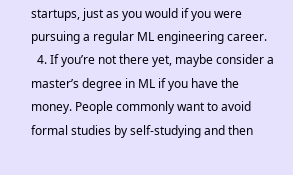startups, just as you would if you were pursuing a regular ML engineering career.
  4. If you’re not there yet, maybe consider a master’s degree in ML if you have the money. People commonly want to avoid formal studies by self-studying and then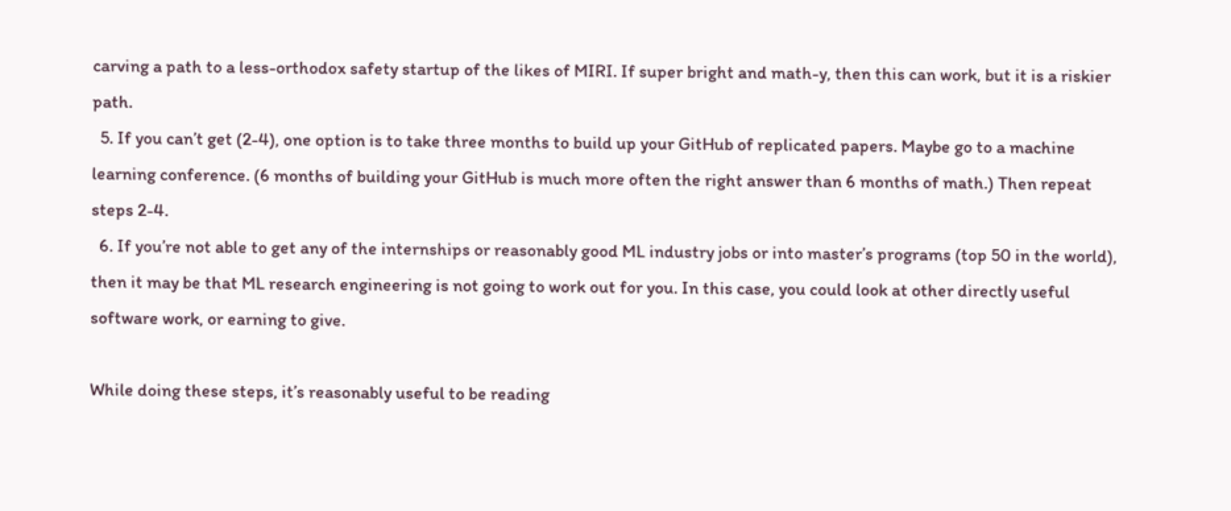carving a path to a less-orthodox safety startup of the likes of MIRI. If super bright and math-y, then this can work, but it is a riskier path.
  5. If you can’t get (2-4), one option is to take three months to build up your GitHub of replicated papers. Maybe go to a machine learning conference. (6 months of building your GitHub is much more often the right answer than 6 months of math.) Then repeat steps 2-4.
  6. If you’re not able to get any of the internships or reasonably good ML industry jobs or into master’s programs (top 50 in the world), then it may be that ML research engineering is not going to work out for you. In this case, you could look at other directly useful software work, or earning to give.

While doing these steps, it’s reasonably useful to be reading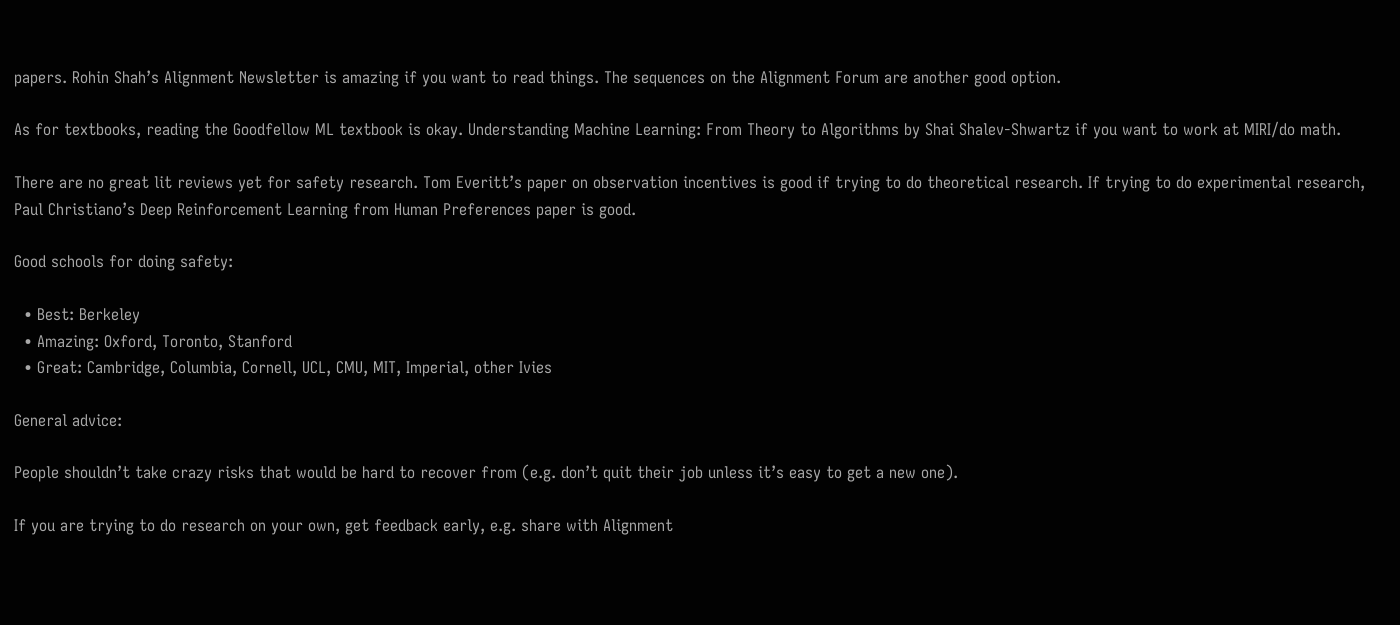papers. Rohin Shah’s Alignment Newsletter is amazing if you want to read things. The sequences on the Alignment Forum are another good option.

As for textbooks, reading the Goodfellow ML textbook is okay. Understanding Machine Learning: From Theory to Algorithms by Shai Shalev-Shwartz if you want to work at MIRI/do math.

There are no great lit reviews yet for safety research. Tom Everitt’s paper on observation incentives is good if trying to do theoretical research. If trying to do experimental research, Paul Christiano’s Deep Reinforcement Learning from Human Preferences paper is good.

Good schools for doing safety:

  • Best: Berkeley
  • Amazing: Oxford, Toronto, Stanford
  • Great: Cambridge, Columbia, Cornell, UCL, CMU, MIT, Imperial, other Ivies

General advice:

People shouldn’t take crazy risks that would be hard to recover from (e.g. don’t quit their job unless it’s easy to get a new one).

If you are trying to do research on your own, get feedback early, e.g. share with Alignment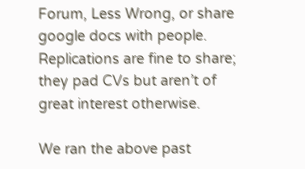Forum, Less Wrong, or share google docs with people. Replications are fine to share; they pad CVs but aren’t of great interest otherwise.

We ran the above past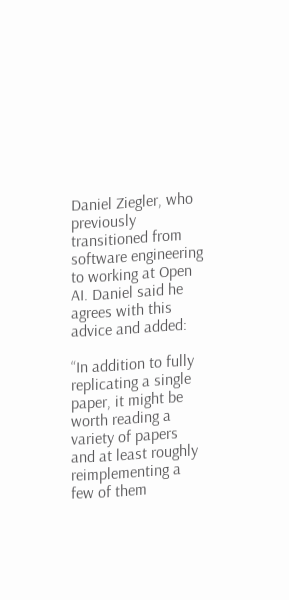Daniel Ziegler, who previously transitioned from software engineering to working at Open AI. Daniel said he agrees with this advice and added:

“In addition to fully replicating a single paper, it might be worth reading a variety of papers and at least roughly reimplementing a few of them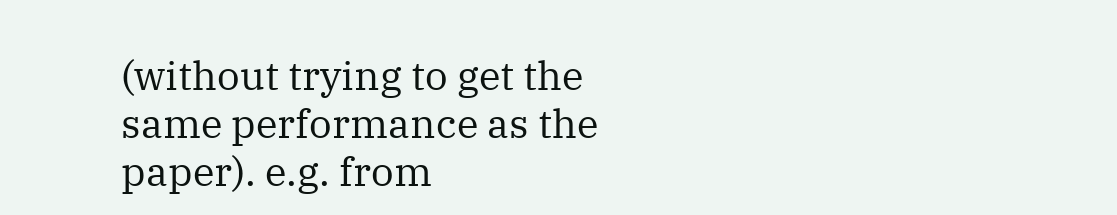(without trying to get the same performance as the paper). e.g. from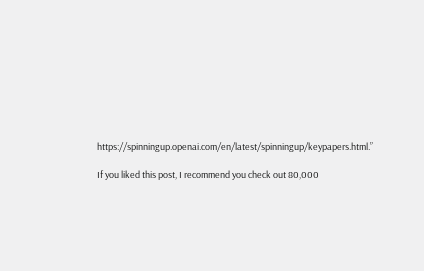https://spinningup.openai.com/en/latest/spinningup/keypapers.html.”

If you liked this post, I recommend you check out 80,000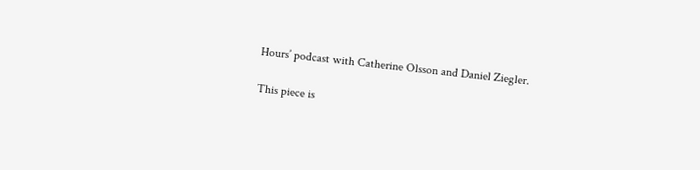Hours’ podcast with Catherine Olsson and Daniel Ziegler.

This piece is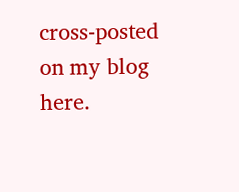cross-posted on my blog here.